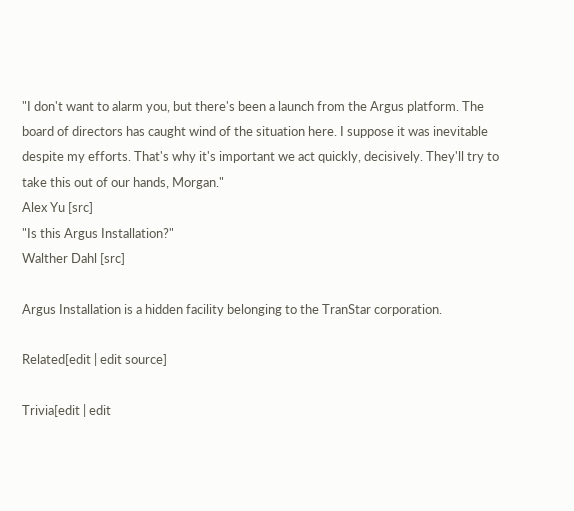"I don't want to alarm you, but there's been a launch from the Argus platform. The board of directors has caught wind of the situation here. I suppose it was inevitable despite my efforts. That's why it's important we act quickly, decisively. They'll try to take this out of our hands, Morgan."
Alex Yu [src]
"Is this Argus Installation?"
Walther Dahl [src]

Argus Installation is a hidden facility belonging to the TranStar corporation.

Related[edit | edit source]

Trivia[edit | edit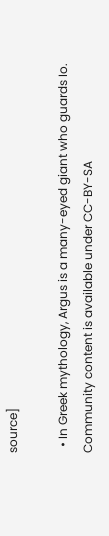source]

  • In Greek mythology, Argus is a many-eyed giant who guards Io.
Community content is available under CC-BY-SA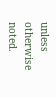unless otherwise noted.